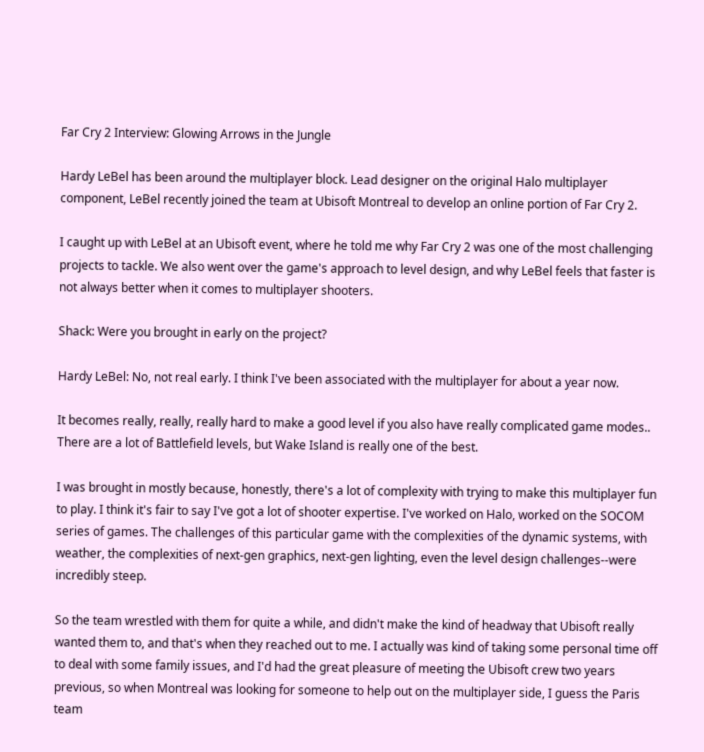Far Cry 2 Interview: Glowing Arrows in the Jungle

Hardy LeBel has been around the multiplayer block. Lead designer on the original Halo multiplayer component, LeBel recently joined the team at Ubisoft Montreal to develop an online portion of Far Cry 2.

I caught up with LeBel at an Ubisoft event, where he told me why Far Cry 2 was one of the most challenging projects to tackle. We also went over the game's approach to level design, and why LeBel feels that faster is not always better when it comes to multiplayer shooters.

Shack: Were you brought in early on the project?

Hardy LeBel: No, not real early. I think I've been associated with the multiplayer for about a year now.

It becomes really, really, really hard to make a good level if you also have really complicated game modes.. There are a lot of Battlefield levels, but Wake Island is really one of the best.

I was brought in mostly because, honestly, there's a lot of complexity with trying to make this multiplayer fun to play. I think it's fair to say I've got a lot of shooter expertise. I've worked on Halo, worked on the SOCOM series of games. The challenges of this particular game with the complexities of the dynamic systems, with weather, the complexities of next-gen graphics, next-gen lighting, even the level design challenges--were incredibly steep.

So the team wrestled with them for quite a while, and didn't make the kind of headway that Ubisoft really wanted them to, and that's when they reached out to me. I actually was kind of taking some personal time off to deal with some family issues, and I'd had the great pleasure of meeting the Ubisoft crew two years previous, so when Montreal was looking for someone to help out on the multiplayer side, I guess the Paris team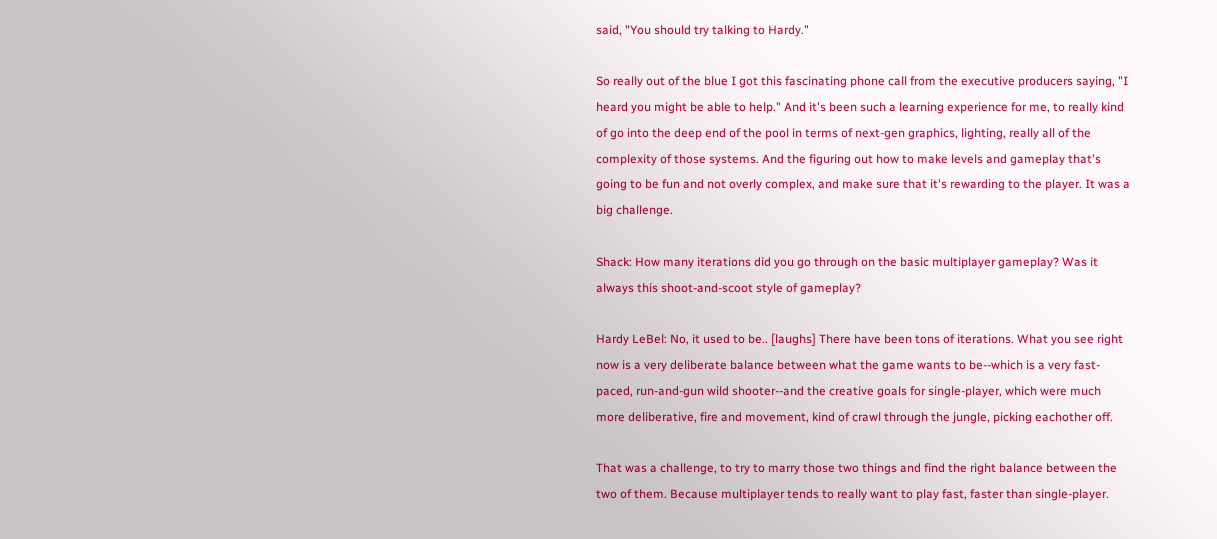said, "You should try talking to Hardy."

So really out of the blue I got this fascinating phone call from the executive producers saying, "I heard you might be able to help." And it's been such a learning experience for me, to really kind of go into the deep end of the pool in terms of next-gen graphics, lighting, really all of the complexity of those systems. And the figuring out how to make levels and gameplay that's going to be fun and not overly complex, and make sure that it's rewarding to the player. It was a big challenge.

Shack: How many iterations did you go through on the basic multiplayer gameplay? Was it always this shoot-and-scoot style of gameplay?

Hardy LeBel: No, it used to be.. [laughs] There have been tons of iterations. What you see right now is a very deliberate balance between what the game wants to be--which is a very fast-paced, run-and-gun wild shooter--and the creative goals for single-player, which were much more deliberative, fire and movement, kind of crawl through the jungle, picking eachother off.

That was a challenge, to try to marry those two things and find the right balance between the two of them. Because multiplayer tends to really want to play fast, faster than single-player.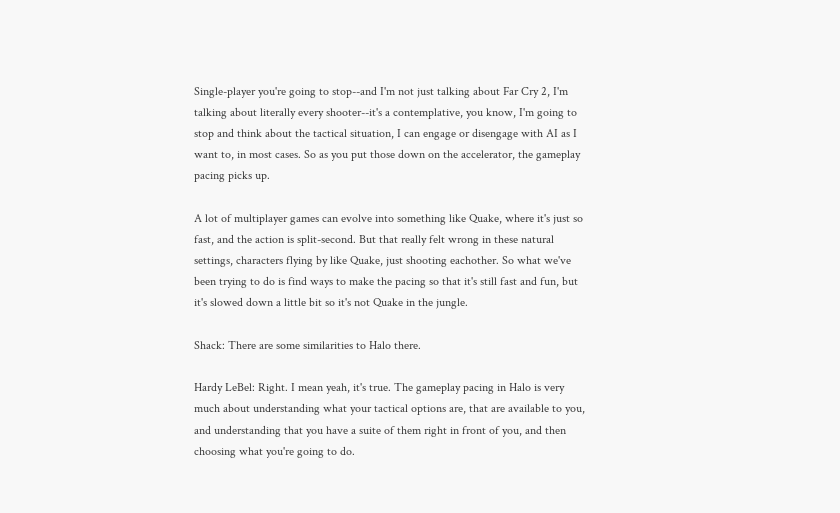Single-player you're going to stop--and I'm not just talking about Far Cry 2, I'm talking about literally every shooter--it's a contemplative, you know, I'm going to stop and think about the tactical situation, I can engage or disengage with AI as I want to, in most cases. So as you put those down on the accelerator, the gameplay pacing picks up.

A lot of multiplayer games can evolve into something like Quake, where it's just so fast, and the action is split-second. But that really felt wrong in these natural settings, characters flying by like Quake, just shooting eachother. So what we've been trying to do is find ways to make the pacing so that it's still fast and fun, but it's slowed down a little bit so it's not Quake in the jungle.

Shack: There are some similarities to Halo there.

Hardy LeBel: Right. I mean yeah, it's true. The gameplay pacing in Halo is very much about understanding what your tactical options are, that are available to you, and understanding that you have a suite of them right in front of you, and then choosing what you're going to do.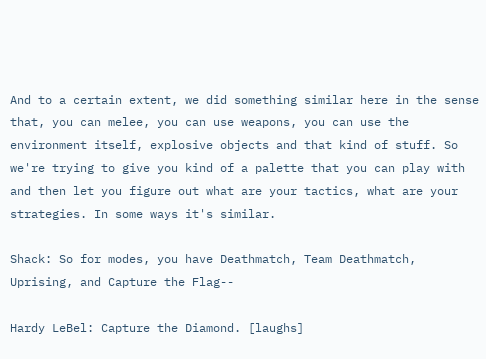And to a certain extent, we did something similar here in the sense that, you can melee, you can use weapons, you can use the environment itself, explosive objects and that kind of stuff. So we're trying to give you kind of a palette that you can play with and then let you figure out what are your tactics, what are your strategies. In some ways it's similar.

Shack: So for modes, you have Deathmatch, Team Deathmatch, Uprising, and Capture the Flag--

Hardy LeBel: Capture the Diamond. [laughs]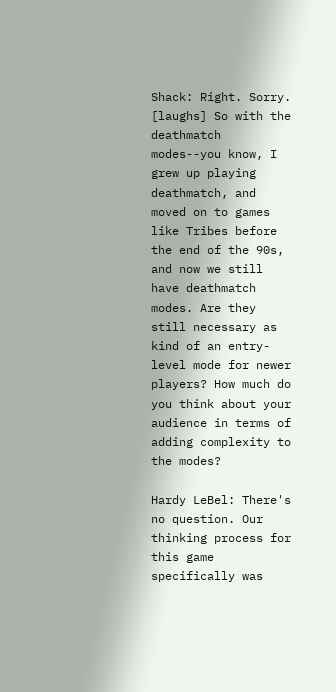Shack: Right. Sorry. [laughs] So with the deathmatch modes--you know, I grew up playing deathmatch, and moved on to games like Tribes before the end of the 90s, and now we still have deathmatch modes. Are they still necessary as kind of an entry-level mode for newer players? How much do you think about your audience in terms of adding complexity to the modes?

Hardy LeBel: There's no question. Our thinking process for this game specifically was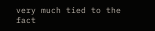very much tied to the fact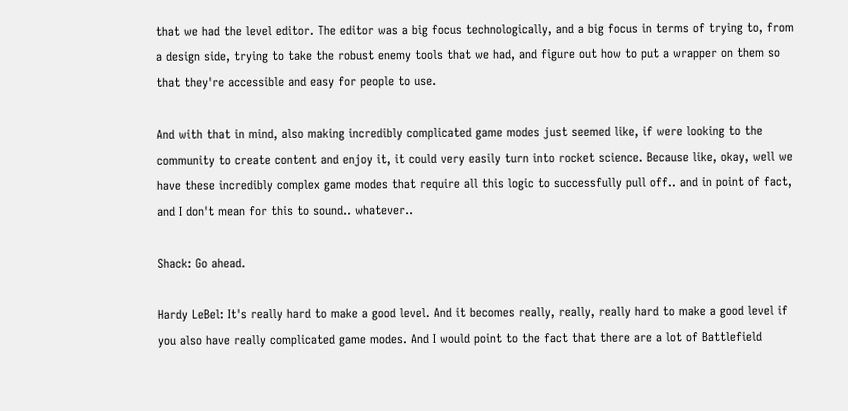that we had the level editor. The editor was a big focus technologically, and a big focus in terms of trying to, from a design side, trying to take the robust enemy tools that we had, and figure out how to put a wrapper on them so that they're accessible and easy for people to use.

And with that in mind, also making incredibly complicated game modes just seemed like, if were looking to the community to create content and enjoy it, it could very easily turn into rocket science. Because like, okay, well we have these incredibly complex game modes that require all this logic to successfully pull off.. and in point of fact, and I don't mean for this to sound.. whatever..

Shack: Go ahead.

Hardy LeBel: It's really hard to make a good level. And it becomes really, really, really hard to make a good level if you also have really complicated game modes. And I would point to the fact that there are a lot of Battlefield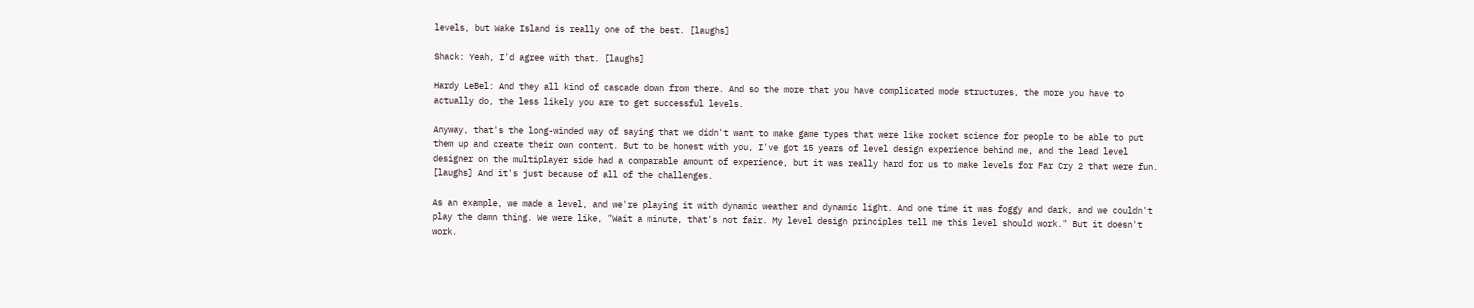levels, but Wake Island is really one of the best. [laughs]

Shack: Yeah, I'd agree with that. [laughs]

Hardy LeBel: And they all kind of cascade down from there. And so the more that you have complicated mode structures, the more you have to actually do, the less likely you are to get successful levels.

Anyway, that's the long-winded way of saying that we didn't want to make game types that were like rocket science for people to be able to put them up and create their own content. But to be honest with you, I've got 15 years of level design experience behind me, and the lead level designer on the multiplayer side had a comparable amount of experience, but it was really hard for us to make levels for Far Cry 2 that were fun. [laughs] And it's just because of all of the challenges.

As an example, we made a level, and we're playing it with dynamic weather and dynamic light. And one time it was foggy and dark, and we couldn't play the damn thing. We were like, "Wait a minute, that's not fair. My level design principles tell me this level should work." But it doesn't work.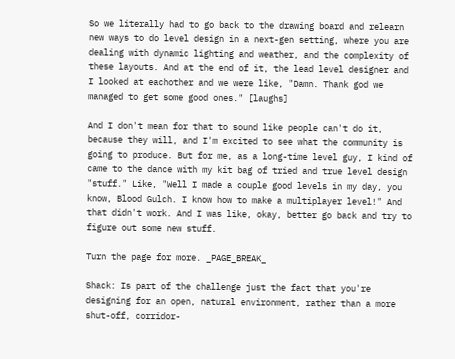So we literally had to go back to the drawing board and relearn new ways to do level design in a next-gen setting, where you are dealing with dynamic lighting and weather, and the complexity of these layouts. And at the end of it, the lead level designer and I looked at eachother and we were like, "Damn. Thank god we managed to get some good ones." [laughs]

And I don't mean for that to sound like people can't do it, because they will, and I'm excited to see what the community is going to produce. But for me, as a long-time level guy, I kind of came to the dance with my kit bag of tried and true level design "stuff." Like, "Well I made a couple good levels in my day, you know, Blood Gulch. I know how to make a multiplayer level!" And that didn't work. And I was like, okay, better go back and try to figure out some new stuff.

Turn the page for more. _PAGE_BREAK_

Shack: Is part of the challenge just the fact that you're designing for an open, natural environment, rather than a more shut-off, corridor-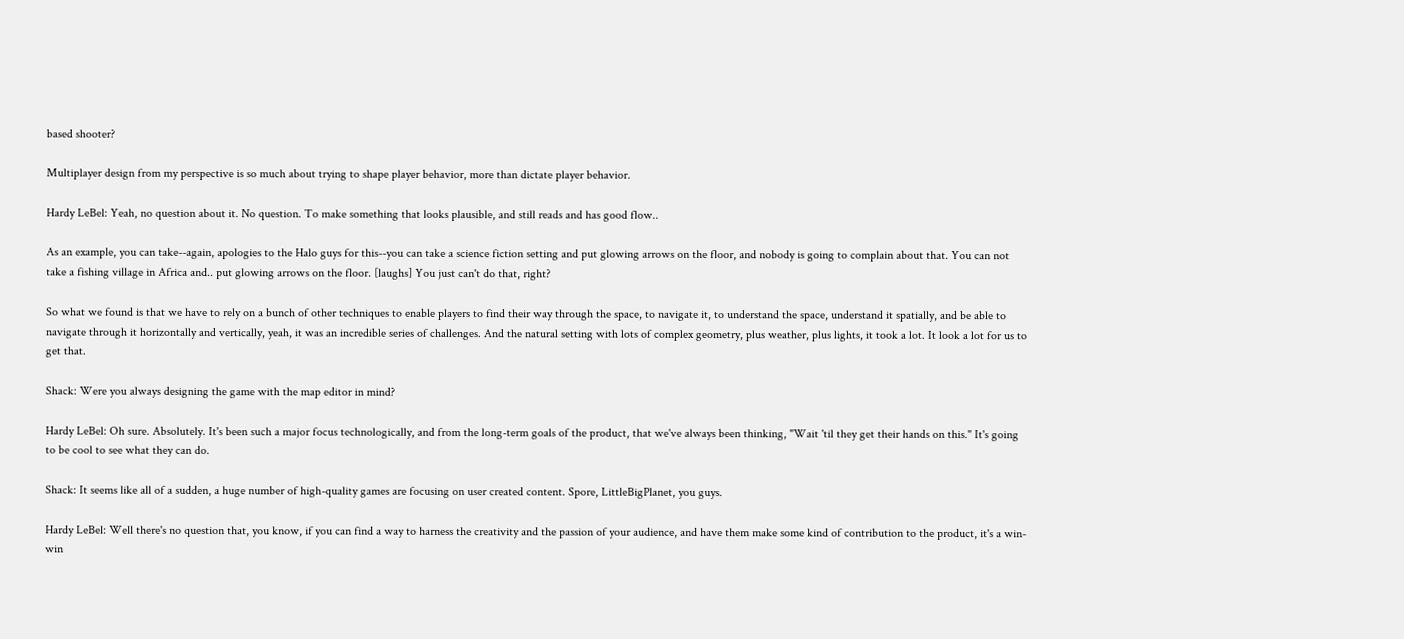based shooter?

Multiplayer design from my perspective is so much about trying to shape player behavior, more than dictate player behavior.

Hardy LeBel: Yeah, no question about it. No question. To make something that looks plausible, and still reads and has good flow..

As an example, you can take--again, apologies to the Halo guys for this--you can take a science fiction setting and put glowing arrows on the floor, and nobody is going to complain about that. You can not take a fishing village in Africa and.. put glowing arrows on the floor. [laughs] You just can't do that, right?

So what we found is that we have to rely on a bunch of other techniques to enable players to find their way through the space, to navigate it, to understand the space, understand it spatially, and be able to navigate through it horizontally and vertically, yeah, it was an incredible series of challenges. And the natural setting with lots of complex geometry, plus weather, plus lights, it took a lot. It look a lot for us to get that.

Shack: Were you always designing the game with the map editor in mind?

Hardy LeBel: Oh sure. Absolutely. It's been such a major focus technologically, and from the long-term goals of the product, that we've always been thinking, "Wait 'til they get their hands on this." It's going to be cool to see what they can do.

Shack: It seems like all of a sudden, a huge number of high-quality games are focusing on user created content. Spore, LittleBigPlanet, you guys.

Hardy LeBel: Well there's no question that, you know, if you can find a way to harness the creativity and the passion of your audience, and have them make some kind of contribution to the product, it's a win-win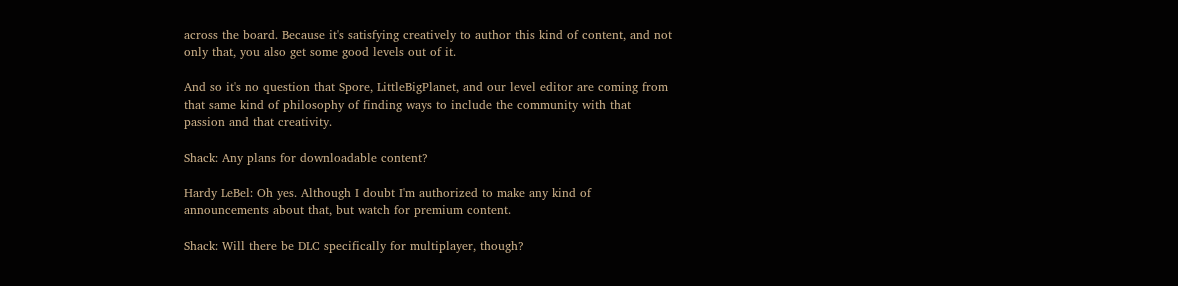across the board. Because it's satisfying creatively to author this kind of content, and not only that, you also get some good levels out of it.

And so it's no question that Spore, LittleBigPlanet, and our level editor are coming from that same kind of philosophy of finding ways to include the community with that passion and that creativity.

Shack: Any plans for downloadable content?

Hardy LeBel: Oh yes. Although I doubt I'm authorized to make any kind of announcements about that, but watch for premium content.

Shack: Will there be DLC specifically for multiplayer, though?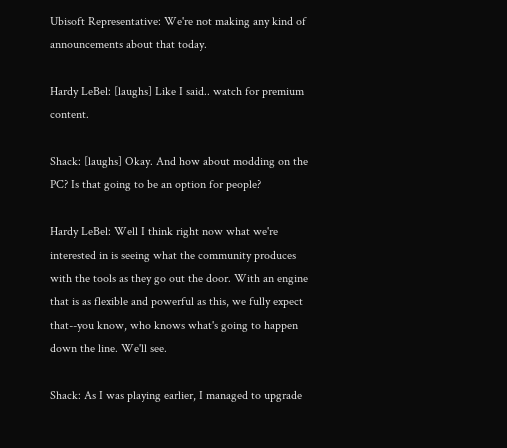Ubisoft Representative: We're not making any kind of announcements about that today.

Hardy LeBel: [laughs] Like I said.. watch for premium content.

Shack: [laughs] Okay. And how about modding on the PC? Is that going to be an option for people?

Hardy LeBel: Well I think right now what we're interested in is seeing what the community produces with the tools as they go out the door. With an engine that is as flexible and powerful as this, we fully expect that--you know, who knows what's going to happen down the line. We'll see.

Shack: As I was playing earlier, I managed to upgrade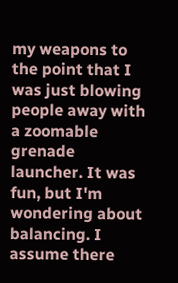my weapons to the point that I was just blowing people away with a zoomable grenade launcher. It was fun, but I'm wondering about balancing. I assume there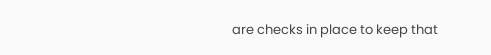are checks in place to keep that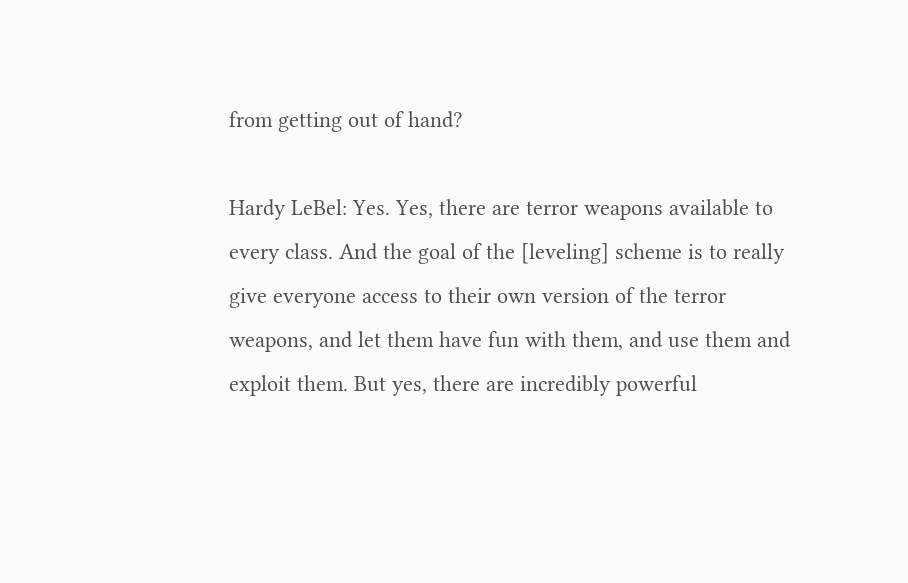from getting out of hand?

Hardy LeBel: Yes. Yes, there are terror weapons available to every class. And the goal of the [leveling] scheme is to really give everyone access to their own version of the terror weapons, and let them have fun with them, and use them and exploit them. But yes, there are incredibly powerful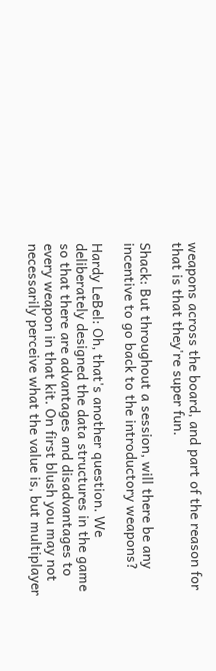weapons across the board, and part of the reason for that is that they're super fun.

Shack: But throughout a session, will there be any incentive to go back to the introductory weapons?

Hardy LeBel: Oh, that's another question. We deliberately designed the data structures in the game so that there are advantages and disadvantages to every weapon in that kit. On first blush you may not necessarily perceive what the value is, but multiplayer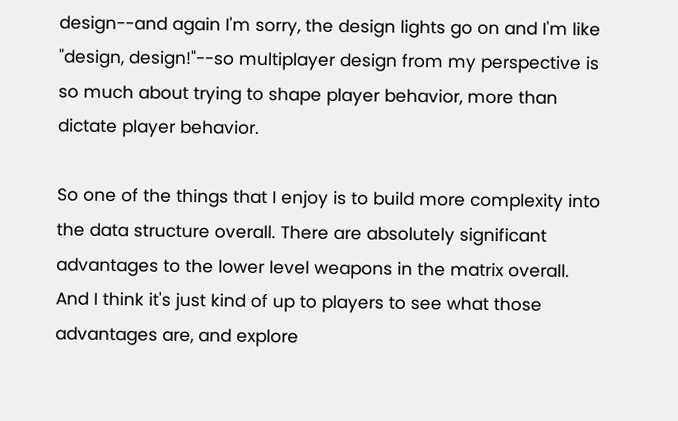design--and again I'm sorry, the design lights go on and I'm like "design, design!"--so multiplayer design from my perspective is so much about trying to shape player behavior, more than dictate player behavior.

So one of the things that I enjoy is to build more complexity into the data structure overall. There are absolutely significant advantages to the lower level weapons in the matrix overall. And I think it's just kind of up to players to see what those advantages are, and explore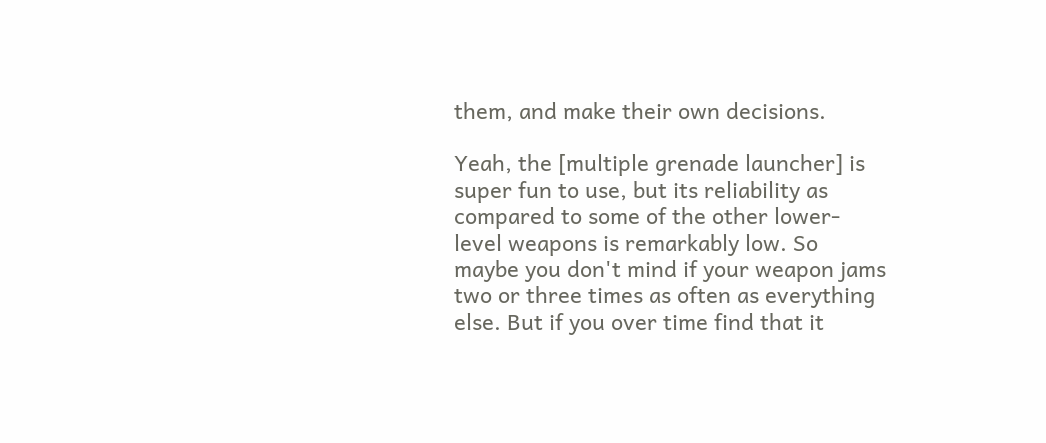them, and make their own decisions.

Yeah, the [multiple grenade launcher] is super fun to use, but its reliability as compared to some of the other lower-level weapons is remarkably low. So maybe you don't mind if your weapon jams two or three times as often as everything else. But if you over time find that it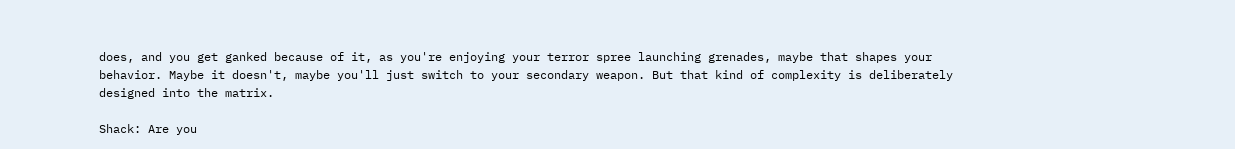does, and you get ganked because of it, as you're enjoying your terror spree launching grenades, maybe that shapes your behavior. Maybe it doesn't, maybe you'll just switch to your secondary weapon. But that kind of complexity is deliberately designed into the matrix.

Shack: Are you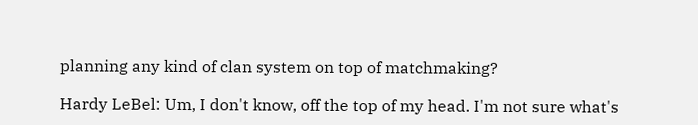planning any kind of clan system on top of matchmaking?

Hardy LeBel: Um, I don't know, off the top of my head. I'm not sure what's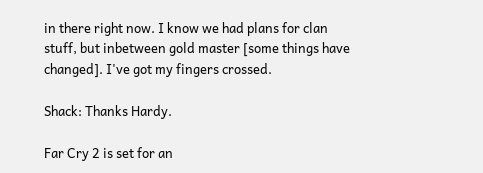in there right now. I know we had plans for clan stuff, but inbetween gold master [some things have changed]. I've got my fingers crossed.

Shack: Thanks Hardy.

Far Cry 2 is set for an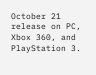October 21 release on PC, Xbox 360, and PlayStation 3.